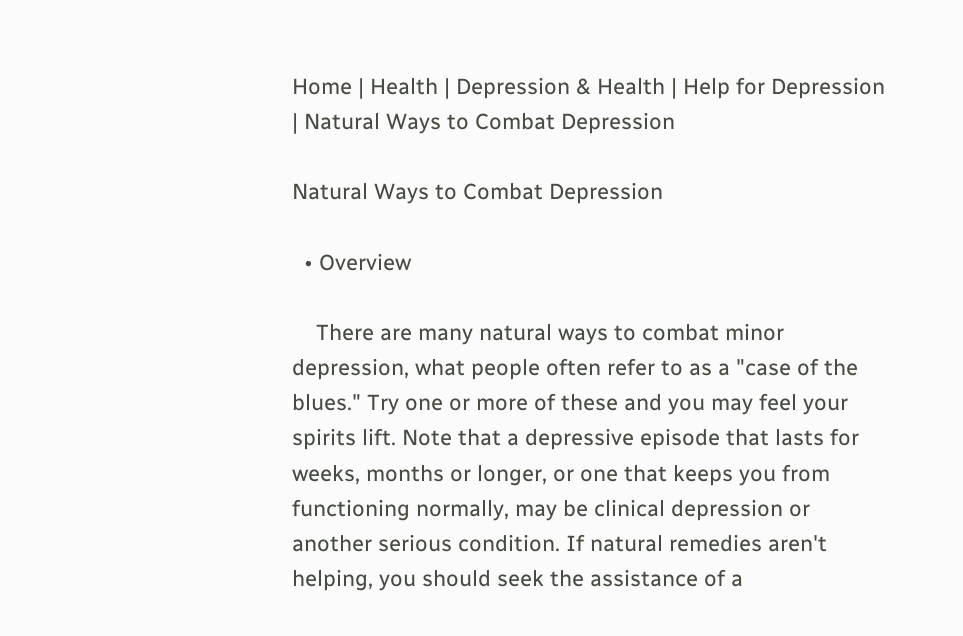Home | Health | Depression & Health | Help for Depression | Natural Ways to Combat Depression

Natural Ways to Combat Depression

  • Overview

    There are many natural ways to combat minor depression, what people often refer to as a "case of the blues." Try one or more of these and you may feel your spirits lift. Note that a depressive episode that lasts for weeks, months or longer, or one that keeps you from functioning normally, may be clinical depression or another serious condition. If natural remedies aren't helping, you should seek the assistance of a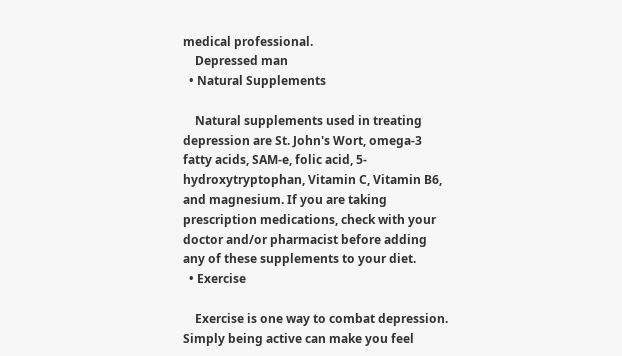medical professional.
    Depressed man
  • Natural Supplements

    Natural supplements used in treating depression are St. John's Wort, omega-3 fatty acids, SAM-e, folic acid, 5-hydroxytryptophan, Vitamin C, Vitamin B6, and magnesium. If you are taking prescription medications, check with your doctor and/or pharmacist before adding any of these supplements to your diet.
  • Exercise

    Exercise is one way to combat depression. Simply being active can make you feel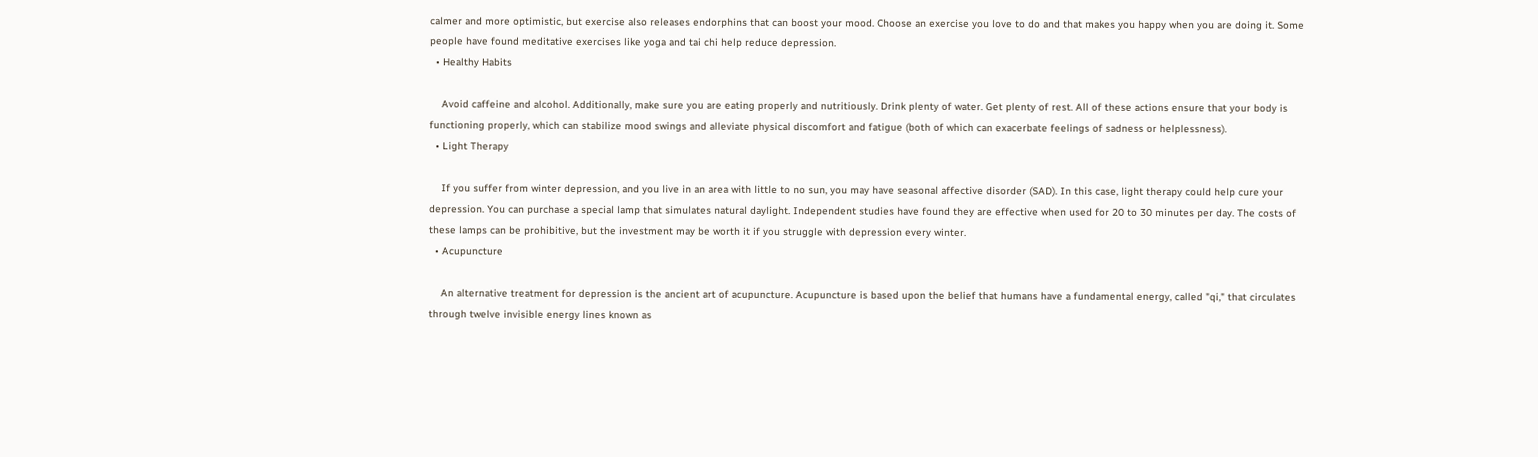calmer and more optimistic, but exercise also releases endorphins that can boost your mood. Choose an exercise you love to do and that makes you happy when you are doing it. Some people have found meditative exercises like yoga and tai chi help reduce depression.
  • Healthy Habits

    Avoid caffeine and alcohol. Additionally, make sure you are eating properly and nutritiously. Drink plenty of water. Get plenty of rest. All of these actions ensure that your body is functioning properly, which can stabilize mood swings and alleviate physical discomfort and fatigue (both of which can exacerbate feelings of sadness or helplessness).
  • Light Therapy

    If you suffer from winter depression, and you live in an area with little to no sun, you may have seasonal affective disorder (SAD). In this case, light therapy could help cure your depression. You can purchase a special lamp that simulates natural daylight. Independent studies have found they are effective when used for 20 to 30 minutes per day. The costs of these lamps can be prohibitive, but the investment may be worth it if you struggle with depression every winter.
  • Acupuncture

    An alternative treatment for depression is the ancient art of acupuncture. Acupuncture is based upon the belief that humans have a fundamental energy, called "qi," that circulates through twelve invisible energy lines known as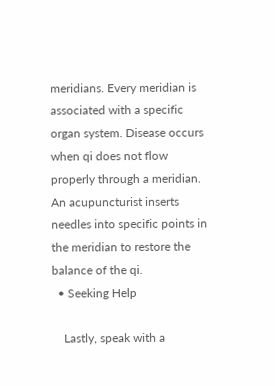meridians. Every meridian is associated with a specific organ system. Disease occurs when qi does not flow properly through a meridian. An acupuncturist inserts needles into specific points in the meridian to restore the balance of the qi.
  • Seeking Help

    Lastly, speak with a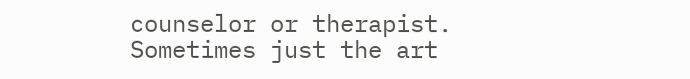counselor or therapist. Sometimes just the art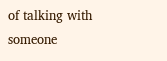of talking with someone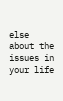else about the issues in your life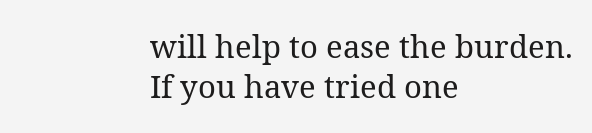will help to ease the burden. If you have tried one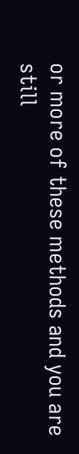or more of these methods and you are still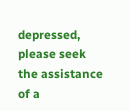depressed, please seek the assistance of a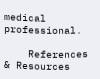medical professional.

    References & Resources